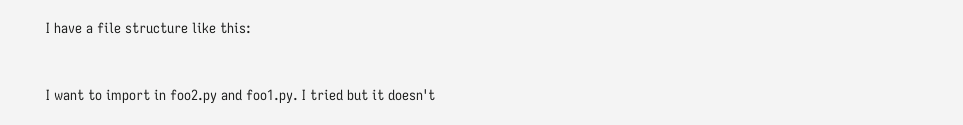I have a file structure like this:


I want to import in foo2.py and foo1.py. I tried but it doesn't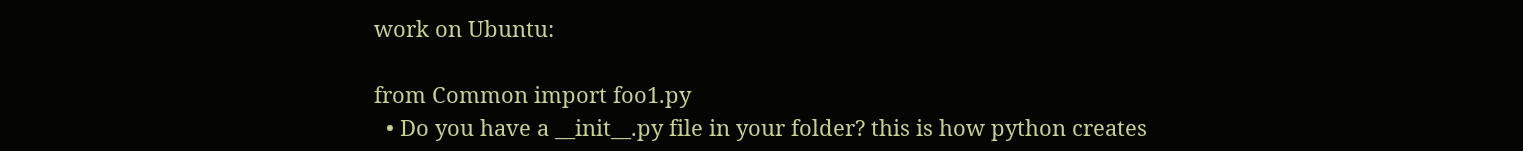work on Ubuntu:

from Common import foo1.py
  • Do you have a __init__.py file in your folder? this is how python creates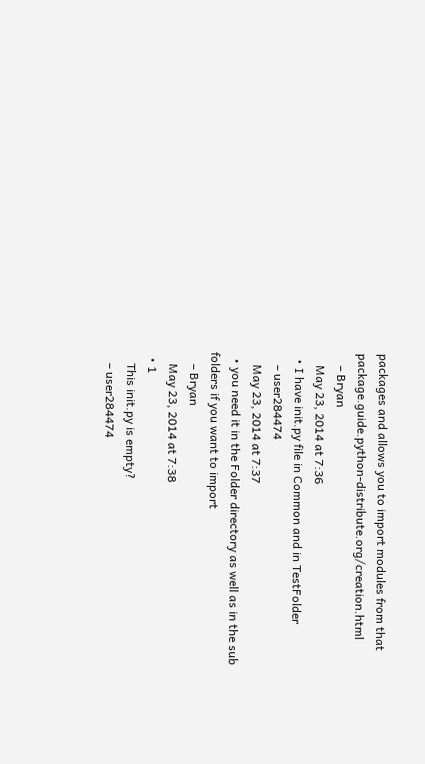packages and allows you to import modules from that package.guide.python-distribute.org/creation.html
    – Bryan
    May 23, 2014 at 7:36
  • I have init.py file in Common and in TestFolder
    – user284474
    May 23, 2014 at 7:37
  • you need it in the Folder directory as well as in the sub folders if you want to import
    – Bryan
    May 23, 2014 at 7:38
  • 1
    This init.py is empty?
    – user284474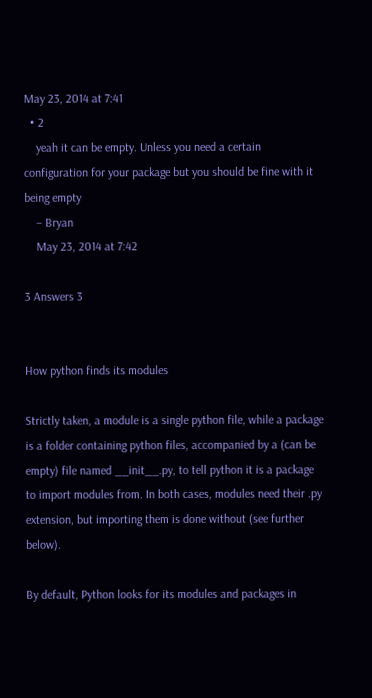May 23, 2014 at 7:41
  • 2
    yeah it can be empty. Unless you need a certain configuration for your package but you should be fine with it being empty
    – Bryan
    May 23, 2014 at 7:42

3 Answers 3


How python finds its modules

Strictly taken, a module is a single python file, while a package is a folder containing python files, accompanied by a (can be empty) file named __init__.py, to tell python it is a package to import modules from. In both cases, modules need their .py extension, but importing them is done without (see further below).

By default, Python looks for its modules and packages in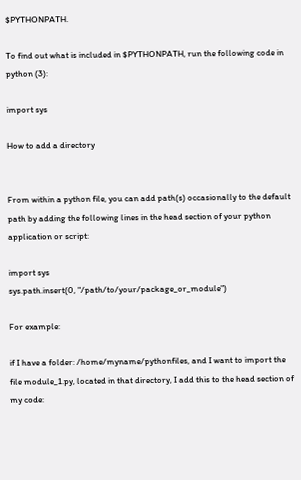$PYTHONPATH.

To find out what is included in $PYTHONPATH, run the following code in python (3):

import sys

How to add a directory


From within a python file, you can add path(s) occasionally to the default path by adding the following lines in the head section of your python application or script:

import sys
sys.path.insert(0, "/path/to/your/package_or_module")

For example:

if I have a folder: /home/myname/pythonfiles, and I want to import the file module_1.py, located in that directory, I add this to the head section of my code: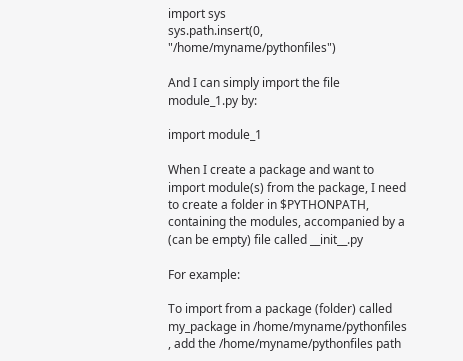import sys
sys.path.insert(0, "/home/myname/pythonfiles")

And I can simply import the file module_1.py by:

import module_1

When I create a package and want to import module(s) from the package, I need to create a folder in $PYTHONPATH, containing the modules, accompanied by a (can be empty) file called __init__.py

For example:

To import from a package (folder) called my_package in /home/myname/pythonfiles , add the /home/myname/pythonfiles path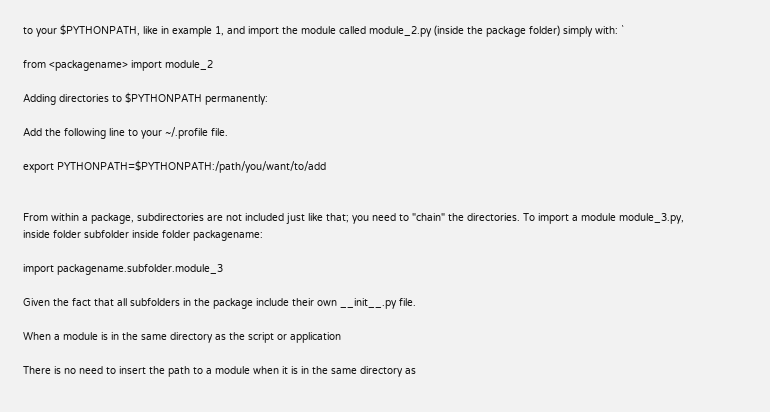to your $PYTHONPATH, like in example 1, and import the module called module_2.py (inside the package folder) simply with: `

from <packagename> import module_2

Adding directories to $PYTHONPATH permanently:

Add the following line to your ~/.profile file.

export PYTHONPATH=$PYTHONPATH:/path/you/want/to/add


From within a package, subdirectories are not included just like that; you need to "chain" the directories. To import a module module_3.py, inside folder subfolder inside folder packagename:

import packagename.subfolder.module_3

Given the fact that all subfolders in the package include their own __init__.py file.

When a module is in the same directory as the script or application

There is no need to insert the path to a module when it is in the same directory as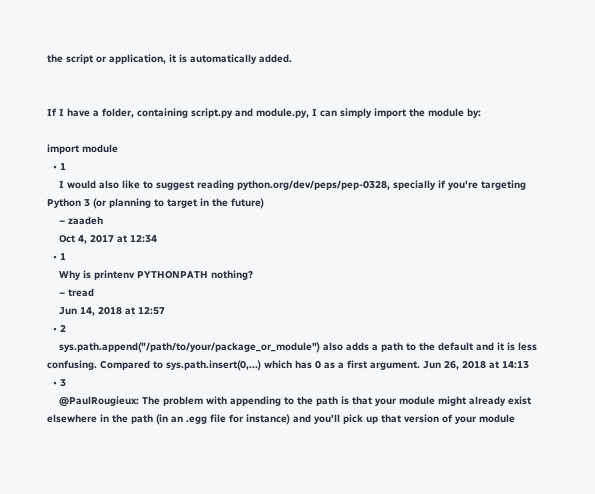the script or application, it is automatically added.


If I have a folder, containing script.py and module.py, I can simply import the module by:

import module
  • 1
    I would also like to suggest reading python.org/dev/peps/pep-0328, specially if you're targeting Python 3 (or planning to target in the future)
    – zaadeh
    Oct 4, 2017 at 12:34
  • 1
    Why is printenv PYTHONPATH nothing?
    – tread
    Jun 14, 2018 at 12:57
  • 2
    sys.path.append("/path/to/your/package_or_module") also adds a path to the default and it is less confusing. Compared to sys.path.insert(0,...) which has 0 as a first argument. Jun 26, 2018 at 14:13
  • 3
    @PaulRougieux: The problem with appending to the path is that your module might already exist elsewhere in the path (in an .egg file for instance) and you'll pick up that version of your module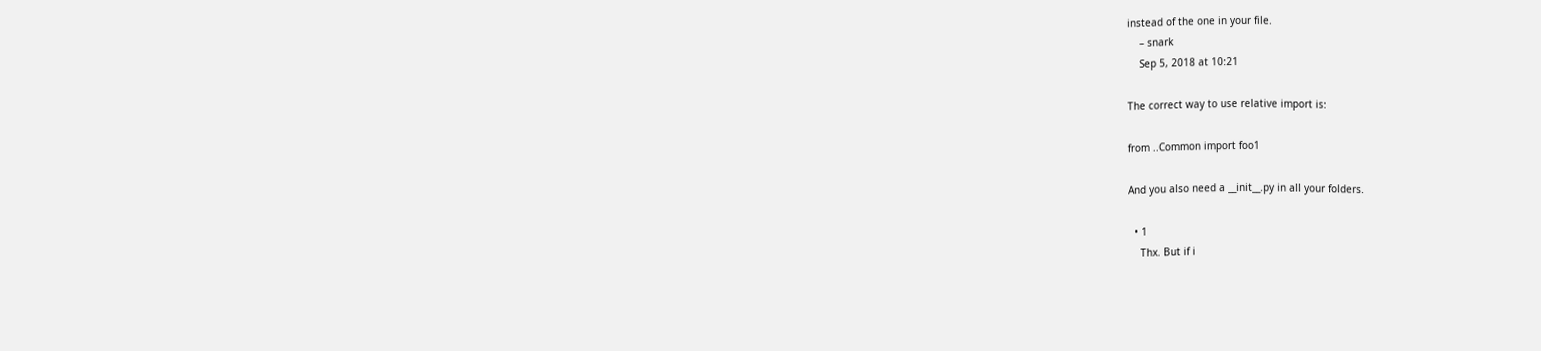instead of the one in your file.
    – snark
    Sep 5, 2018 at 10:21

The correct way to use relative import is:

from ..Common import foo1

And you also need a __init__.py in all your folders.

  • 1
    Thx. But if i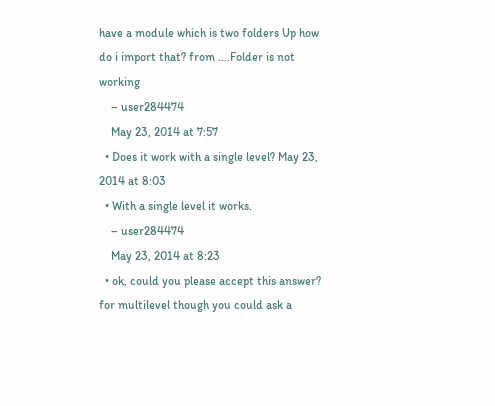have a module which is two folders Up how do i import that? from ....Folder is not working
    – user284474
    May 23, 2014 at 7:57
  • Does it work with a single level? May 23, 2014 at 8:03
  • With a single level it works.
    – user284474
    May 23, 2014 at 8:23
  • ok, could you please accept this answer? for multilevel though you could ask a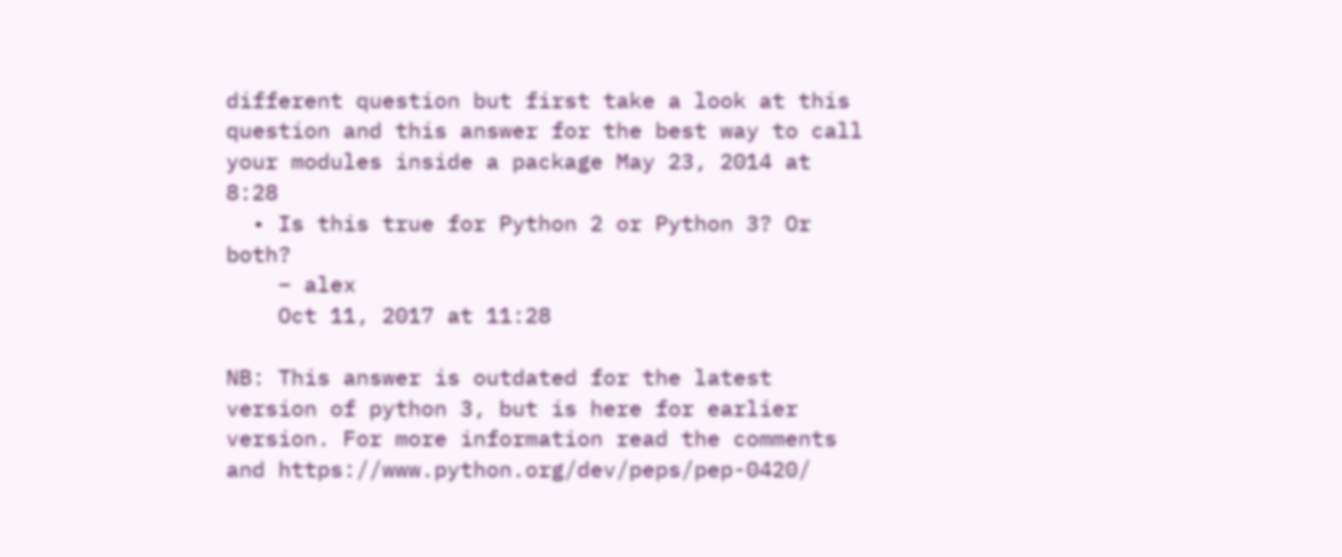different question but first take a look at this question and this answer for the best way to call your modules inside a package May 23, 2014 at 8:28
  • Is this true for Python 2 or Python 3? Or both?
    – alex
    Oct 11, 2017 at 11:28

NB: This answer is outdated for the latest version of python 3, but is here for earlier version. For more information read the comments and https://www.python.org/dev/peps/pep-0420/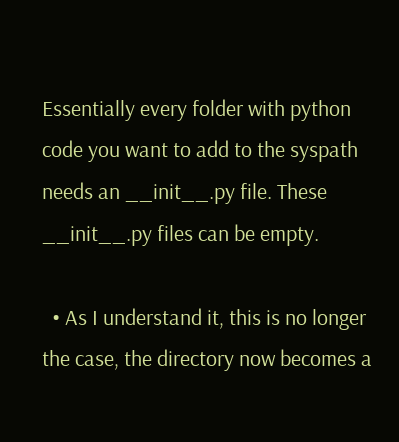Essentially every folder with python code you want to add to the syspath needs an __init__.py file. These __init__.py files can be empty.

  • As I understand it, this is no longer the case, the directory now becomes a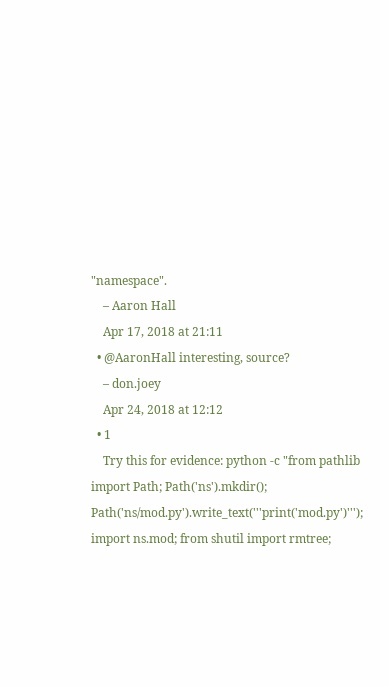"namespace".
    – Aaron Hall
    Apr 17, 2018 at 21:11
  • @AaronHall interesting, source?
    – don.joey
    Apr 24, 2018 at 12:12
  • 1
    Try this for evidence: python -c "from pathlib import Path; Path('ns').mkdir(); Path('ns/mod.py').write_text('''print('mod.py')'''); import ns.mod; from shutil import rmtree;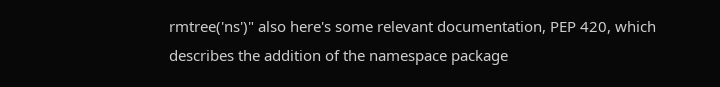rmtree('ns')" also here's some relevant documentation, PEP 420, which describes the addition of the namespace package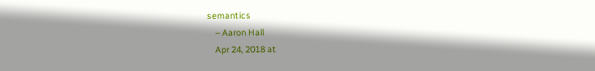semantics
    – Aaron Hall
    Apr 24, 2018 at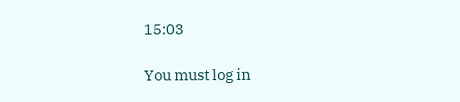15:03

You must log in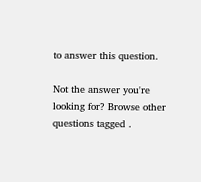to answer this question.

Not the answer you're looking for? Browse other questions tagged .